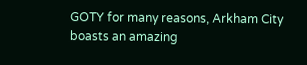GOTY for many reasons, Arkham City boasts an amazing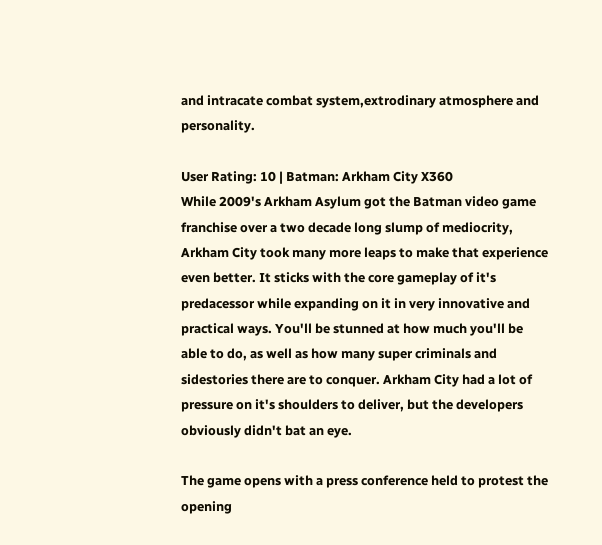and intracate combat system,extrodinary atmosphere and personality.

User Rating: 10 | Batman: Arkham City X360
While 2009's Arkham Asylum got the Batman video game franchise over a two decade long slump of mediocrity, Arkham City took many more leaps to make that experience even better. It sticks with the core gameplay of it's predacessor while expanding on it in very innovative and practical ways. You'll be stunned at how much you'll be able to do, as well as how many super criminals and sidestories there are to conquer. Arkham City had a lot of pressure on it's shoulders to deliver, but the developers obviously didn't bat an eye.

The game opens with a press conference held to protest the opening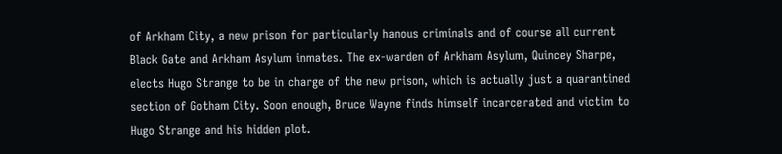of Arkham City, a new prison for particularly hanous criminals and of course all current Black Gate and Arkham Asylum inmates. The ex-warden of Arkham Asylum, Quincey Sharpe, elects Hugo Strange to be in charge of the new prison, which is actually just a quarantined section of Gotham City. Soon enough, Bruce Wayne finds himself incarcerated and victim to Hugo Strange and his hidden plot.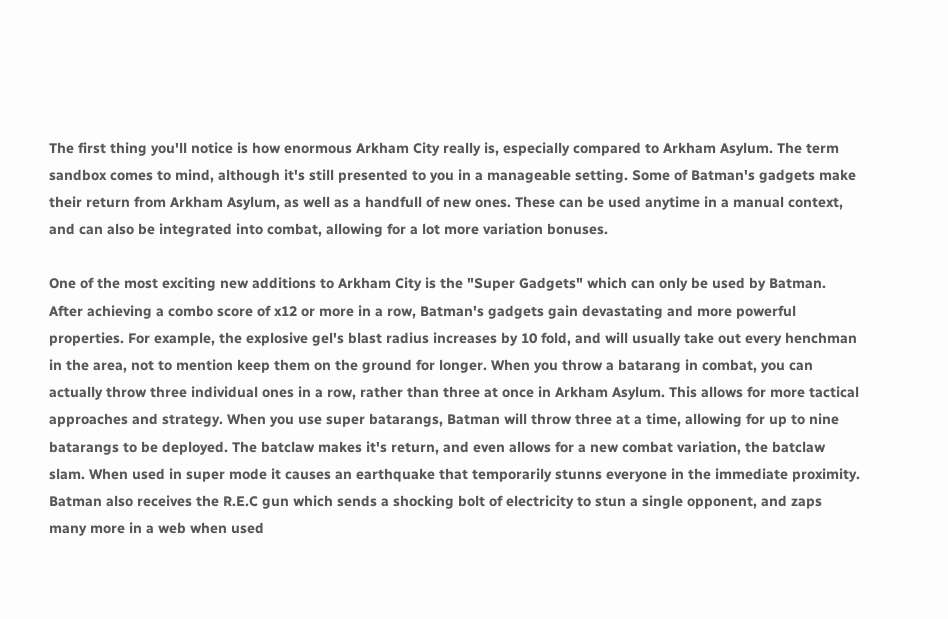The first thing you'll notice is how enormous Arkham City really is, especially compared to Arkham Asylum. The term sandbox comes to mind, although it's still presented to you in a manageable setting. Some of Batman's gadgets make their return from Arkham Asylum, as well as a handfull of new ones. These can be used anytime in a manual context, and can also be integrated into combat, allowing for a lot more variation bonuses.

One of the most exciting new additions to Arkham City is the "Super Gadgets" which can only be used by Batman. After achieving a combo score of x12 or more in a row, Batman's gadgets gain devastating and more powerful properties. For example, the explosive gel's blast radius increases by 10 fold, and will usually take out every henchman in the area, not to mention keep them on the ground for longer. When you throw a batarang in combat, you can actually throw three individual ones in a row, rather than three at once in Arkham Asylum. This allows for more tactical approaches and strategy. When you use super batarangs, Batman will throw three at a time, allowing for up to nine batarangs to be deployed. The batclaw makes it's return, and even allows for a new combat variation, the batclaw slam. When used in super mode it causes an earthquake that temporarily stunns everyone in the immediate proximity. Batman also receives the R.E.C gun which sends a shocking bolt of electricity to stun a single opponent, and zaps many more in a web when used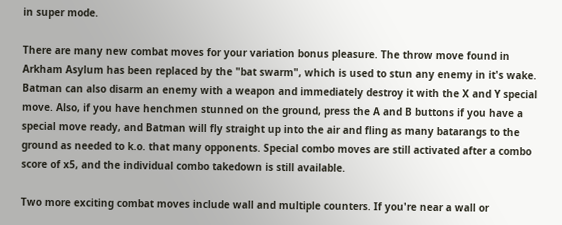in super mode.

There are many new combat moves for your variation bonus pleasure. The throw move found in Arkham Asylum has been replaced by the "bat swarm", which is used to stun any enemy in it's wake. Batman can also disarm an enemy with a weapon and immediately destroy it with the X and Y special move. Also, if you have henchmen stunned on the ground, press the A and B buttons if you have a special move ready, and Batman will fly straight up into the air and fling as many batarangs to the ground as needed to k.o. that many opponents. Special combo moves are still activated after a combo score of x5, and the individual combo takedown is still available.

Two more exciting combat moves include wall and multiple counters. If you're near a wall or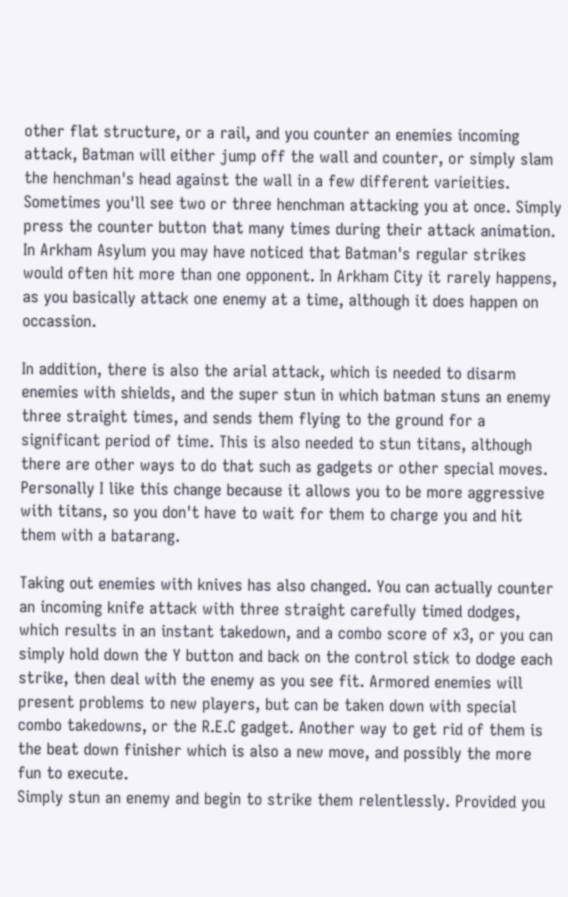other flat structure, or a rail, and you counter an enemies incoming attack, Batman will either jump off the wall and counter, or simply slam the henchman's head against the wall in a few different varieities. Sometimes you'll see two or three henchman attacking you at once. Simply press the counter button that many times during their attack animation. In Arkham Asylum you may have noticed that Batman's regular strikes would often hit more than one opponent. In Arkham City it rarely happens, as you basically attack one enemy at a time, although it does happen on occassion.

In addition, there is also the arial attack, which is needed to disarm enemies with shields, and the super stun in which batman stuns an enemy three straight times, and sends them flying to the ground for a significant period of time. This is also needed to stun titans, although there are other ways to do that such as gadgets or other special moves. Personally I like this change because it allows you to be more aggressive with titans, so you don't have to wait for them to charge you and hit them with a batarang.

Taking out enemies with knives has also changed. You can actually counter an incoming knife attack with three straight carefully timed dodges, which results in an instant takedown, and a combo score of x3, or you can simply hold down the Y button and back on the control stick to dodge each strike, then deal with the enemy as you see fit. Armored enemies will present problems to new players, but can be taken down with special combo takedowns, or the R.E.C gadget. Another way to get rid of them is the beat down finisher which is also a new move, and possibly the more fun to execute.
Simply stun an enemy and begin to strike them relentlessly. Provided you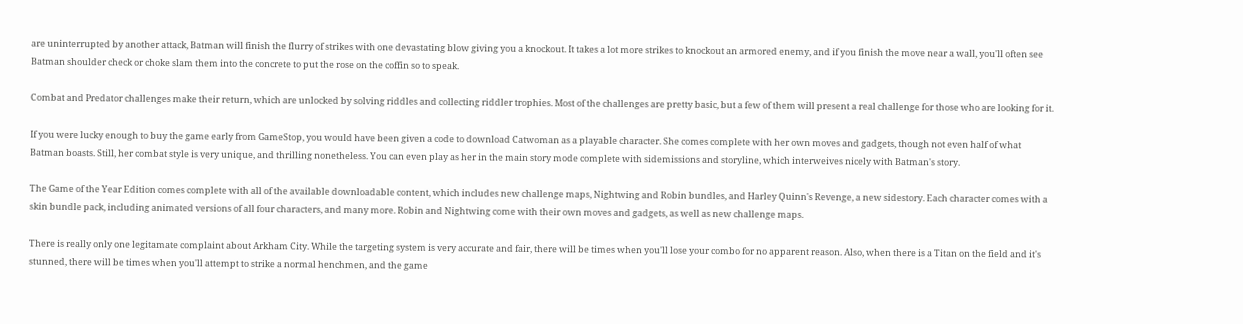are uninterrupted by another attack, Batman will finish the flurry of strikes with one devastating blow giving you a knockout. It takes a lot more strikes to knockout an armored enemy, and if you finish the move near a wall, you'll often see Batman shoulder check or choke slam them into the concrete to put the rose on the coffin so to speak.

Combat and Predator challenges make their return, which are unlocked by solving riddles and collecting riddler trophies. Most of the challenges are pretty basic, but a few of them will present a real challenge for those who are looking for it.

If you were lucky enough to buy the game early from GameStop, you would have been given a code to download Catwoman as a playable character. She comes complete with her own moves and gadgets, though not even half of what Batman boasts. Still, her combat style is very unique, and thrilling nonetheless. You can even play as her in the main story mode complete with sidemissions and storyline, which interweives nicely with Batman's story.

The Game of the Year Edition comes complete with all of the available downloadable content, which includes new challenge maps, Nightwing and Robin bundles, and Harley Quinn's Revenge, a new sidestory. Each character comes with a skin bundle pack, including animated versions of all four characters, and many more. Robin and Nightwing come with their own moves and gadgets, as well as new challenge maps.

There is really only one legitamate complaint about Arkham City. While the targeting system is very accurate and fair, there will be times when you'll lose your combo for no apparent reason. Also, when there is a Titan on the field and it's stunned, there will be times when you'll attempt to strike a normal henchmen, and the game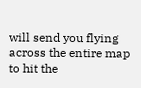will send you flying across the entire map to hit the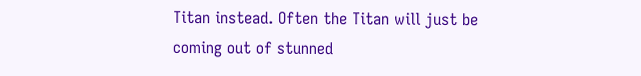Titan instead. Often the Titan will just be coming out of stunned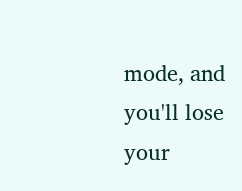mode, and you'll lose your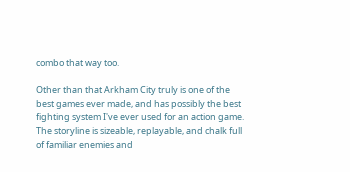combo that way too.

Other than that Arkham City truly is one of the best games ever made, and has possibly the best fighting system I've ever used for an action game. The storyline is sizeable, replayable, and chalk full of familiar enemies and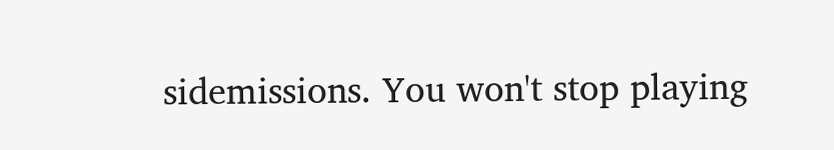sidemissions. You won't stop playing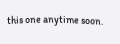this one anytime soon.